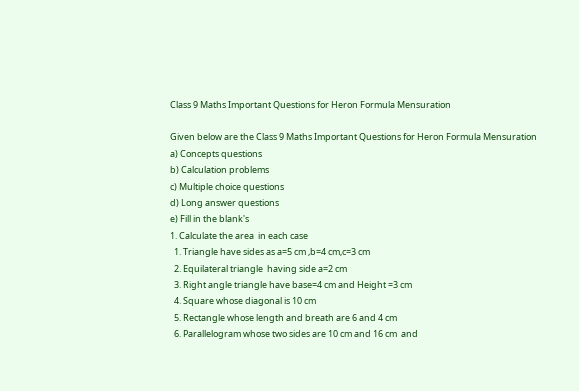Class 9 Maths Important Questions for Heron Formula Mensuration

Given below are the Class 9 Maths Important Questions for Heron Formula Mensuration
a) Concepts questions
b) Calculation problems
c) Multiple choice questions
d) Long answer questions
e) Fill in the blank's
1. Calculate the area  in each case
  1. Triangle have sides as a=5 cm ,b=4 cm,c=3 cm
  2. Equilateral triangle  having side a=2 cm
  3. Right angle triangle have base=4 cm and Height =3 cm
  4. Square whose diagonal is 10 cm
  5. Rectangle whose length and breath are 6 and 4 cm
  6. Parallelogram whose two sides are 10 cm and 16 cm  and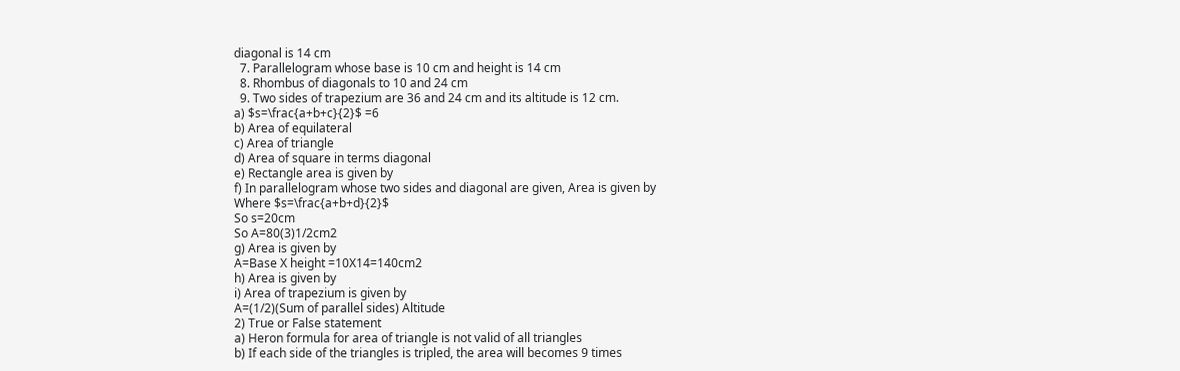diagonal is 14 cm
  7. Parallelogram whose base is 10 cm and height is 14 cm
  8. Rhombus of diagonals to 10 and 24 cm
  9. Two sides of trapezium are 36 and 24 cm and its altitude is 12 cm.
a) $s=\frac{a+b+c}{2}$ =6
b) Area of equilateral
c) Area of triangle
d) Area of square in terms diagonal
e) Rectangle area is given by
f) In parallelogram whose two sides and diagonal are given, Area is given by
Where $s=\frac{a+b+d}{2}$
So s=20cm
So A=80(3)1/2cm2
g) Area is given by
A=Base X height =10X14=140cm2
h) Area is given by
i) Area of trapezium is given by
A=(1/2)(Sum of parallel sides) Altitude
2) True or False statement
a) Heron formula for area of triangle is not valid of all triangles
b) If each side of the triangles is tripled, the area will becomes 9 times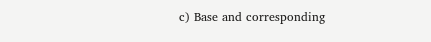c) Base and corresponding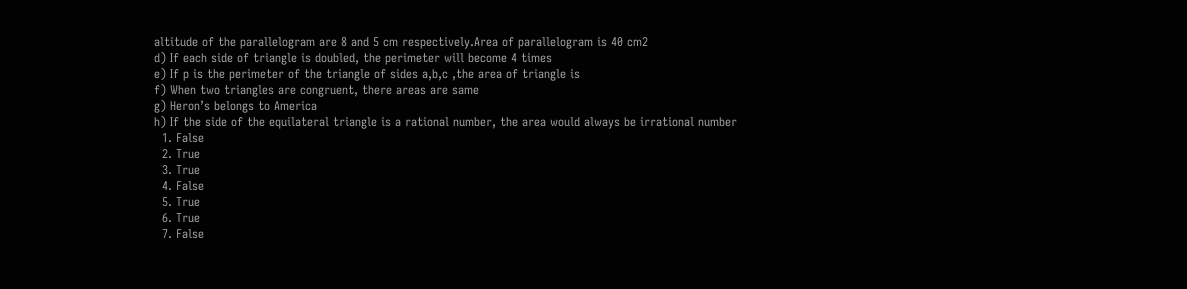altitude of the parallelogram are 8 and 5 cm respectively.Area of parallelogram is 40 cm2
d) If each side of triangle is doubled, the perimeter will become 4 times
e) If p is the perimeter of the triangle of sides a,b,c ,the area of triangle is
f) When two triangles are congruent, there areas are same
g) Heron’s belongs to America
h) If the side of the equilateral triangle is a rational number, the area would always be irrational number
  1. False
  2. True
  3. True
  4. False
  5. True
  6. True
  7. False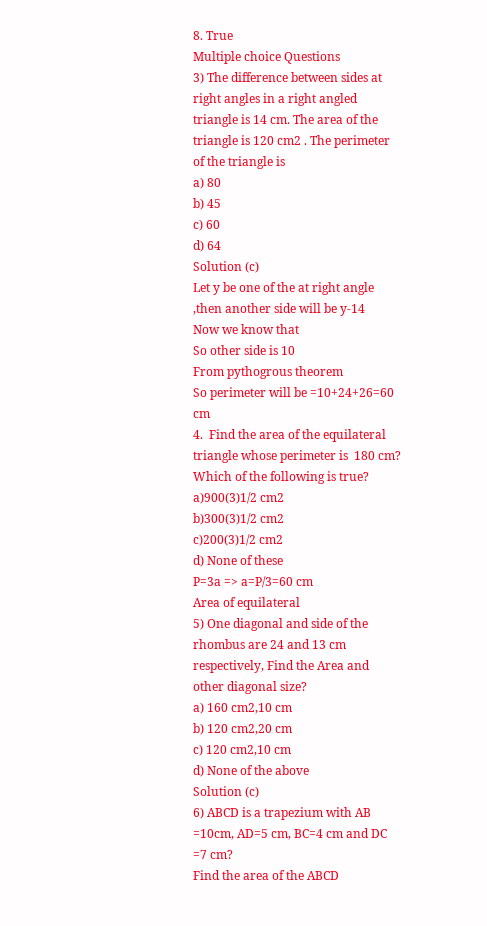8. True
Multiple choice Questions
3) The difference between sides at right angles in a right angled triangle is 14 cm. The area of the triangle is 120 cm2 . The perimeter of the triangle is
a) 80
b) 45
c) 60
d) 64
Solution (c)
Let y be one of the at right angle ,then another side will be y-14
Now we know that
So other side is 10
From pythogrous theorem
So perimeter will be =10+24+26=60 cm
4.  Find the area of the equilateral triangle whose perimeter is  180 cm?
Which of the following is true?
a)900(3)1/2 cm2
b)300(3)1/2 cm2
c)200(3)1/2 cm2
d) None of these
P=3a => a=P/3=60 cm
Area of equilateral
5) One diagonal and side of the rhombus are 24 and 13 cm respectively, Find the Area and other diagonal size?
a) 160 cm2,10 cm
b) 120 cm2,20 cm
c) 120 cm2,10 cm
d) None of the above
Solution (c)
6) ABCD is a trapezium with AB =10cm, AD=5 cm, BC=4 cm and DC =7 cm?
Find the area of the ABCD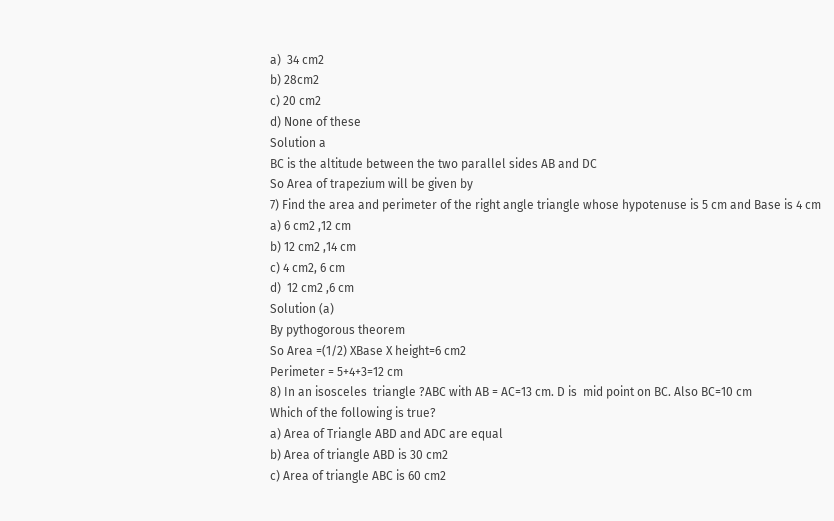a)  34 cm2
b) 28cm2
c) 20 cm2
d) None of these
Solution a
BC is the altitude between the two parallel sides AB and DC
So Area of trapezium will be given by
7) Find the area and perimeter of the right angle triangle whose hypotenuse is 5 cm and Base is 4 cm
a) 6 cm2 ,12 cm
b) 12 cm2 ,14 cm
c) 4 cm2, 6 cm
d)  12 cm2 ,6 cm
Solution (a)
By pythogorous theorem
So Area =(1/2) XBase X height=6 cm2
Perimeter = 5+4+3=12 cm
8) In an isosceles  triangle ?ABC with AB = AC=13 cm. D is  mid point on BC. Also BC=10 cm
Which of the following is true?
a) Area of Triangle ABD and ADC are equal
b) Area of triangle ABD is 30 cm2
c) Area of triangle ABC is 60 cm2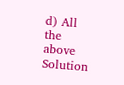d) All the above
Solution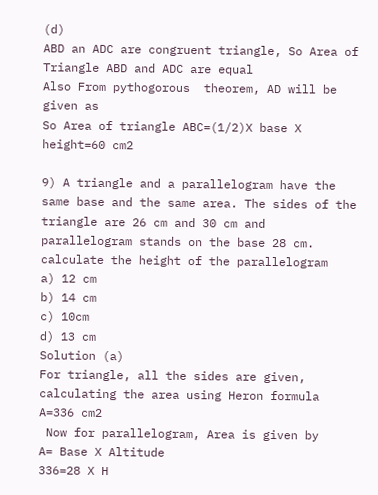(d)
ABD an ADC are congruent triangle, So Area of Triangle ABD and ADC are equal
Also From pythogorous  theorem, AD will be given as
So Area of triangle ABC=(1/2)X base X height=60 cm2

9) A triangle and a parallelogram have the same base and the same area. The sides of the triangle are 26 cm and 30 cm and parallelogram stands on the base 28 cm. calculate the height of the parallelogram
a) 12 cm
b) 14 cm
c) 10cm
d) 13 cm
Solution (a)
For triangle, all the sides are given, calculating the area using Heron formula
A=336 cm2
 Now for parallelogram, Area is given by
A= Base X Altitude
336=28 X H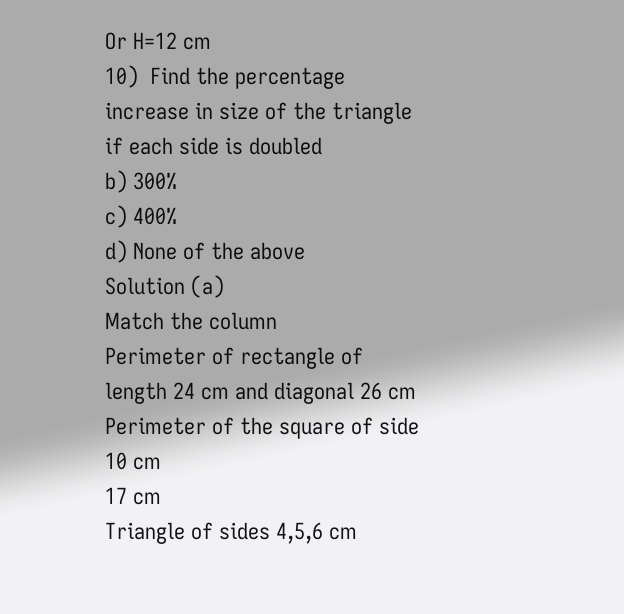Or H=12 cm
10)  Find the percentage increase in size of the triangle if each side is doubled
b) 300%
c) 400%
d) None of the above
Solution (a)
Match the column
Perimeter of rectangle of length 24 cm and diagonal 26 cm
Perimeter of the square of side 10 cm
17 cm
Triangle of sides 4,5,6 cm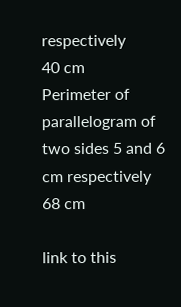respectively
40 cm
Perimeter of parallelogram of two sides 5 and 6 cm respectively
68 cm

link to this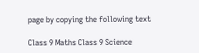page by copying the following text

Class 9 Maths Class 9 Science